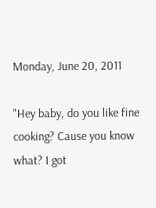Monday, June 20, 2011

"Hey baby, do you like fine cooking? Cause you know what? I got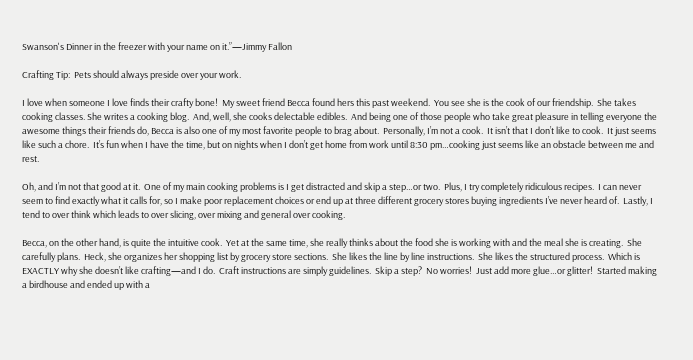Swanson's Dinner in the freezer with your name on it.”—Jimmy Fallon

Crafting Tip:  Pets should always preside over your work.

I love when someone I love finds their crafty bone!  My sweet friend Becca found hers this past weekend.  You see she is the cook of our friendship.  She takes cooking classes. She writes a cooking blog.  And, well, she cooks delectable edibles.  And being one of those people who take great pleasure in telling everyone the awesome things their friends do, Becca is also one of my most favorite people to brag about.  Personally, I’m not a cook.  It isn’t that I don’t like to cook.  It just seems like such a chore.  It’s fun when I have the time, but on nights when I don’t get home from work until 8:30 pm…cooking just seems like an obstacle between me and rest.

Oh, and I’m not that good at it.  One of my main cooking problems is I get distracted and skip a step…or two.  Plus, I try completely ridiculous recipes.  I can never seem to find exactly what it calls for, so I make poor replacement choices or end up at three different grocery stores buying ingredients I’ve never heard of.  Lastly, I tend to over think which leads to over slicing, over mixing and general over cooking.

Becca, on the other hand, is quite the intuitive cook.  Yet at the same time, she really thinks about the food she is working with and the meal she is creating.  She carefully plans.  Heck, she organizes her shopping list by grocery store sections.  She likes the line by line instructions.  She likes the structured process.  Which is EXACTLY why she doesn’t like crafting—and I do.  Craft instructions are simply guidelines.  Skip a step?  No worries!  Just add more glue…or glitter!  Started making a birdhouse and ended up with a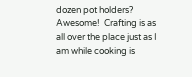dozen pot holders?  Awesome!  Crafting is as all over the place just as I am while cooking is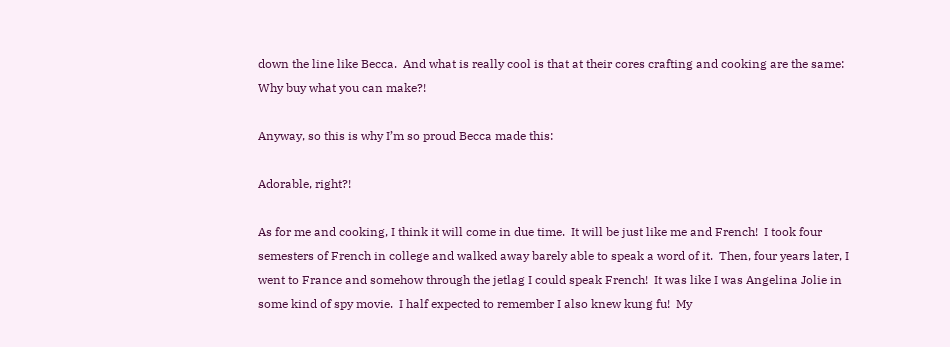down the line like Becca.  And what is really cool is that at their cores crafting and cooking are the same:  Why buy what you can make?!

Anyway, so this is why I’m so proud Becca made this:

Adorable, right?!

As for me and cooking, I think it will come in due time.  It will be just like me and French!  I took four semesters of French in college and walked away barely able to speak a word of it.  Then, four years later, I went to France and somehow through the jetlag I could speak French!  It was like I was Angelina Jolie in some kind of spy movie.  I half expected to remember I also knew kung fu!  My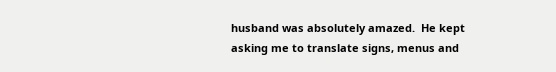husband was absolutely amazed.  He kept asking me to translate signs, menus and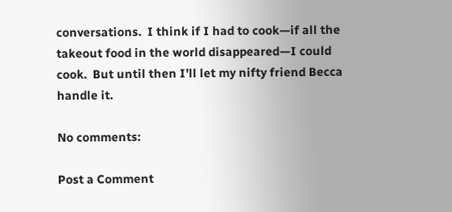conversations.  I think if I had to cook—if all the takeout food in the world disappeared—I could cook.  But until then I’ll let my nifty friend Becca handle it.

No comments:

Post a Comment